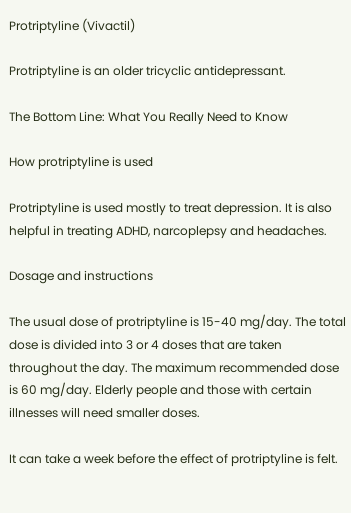Protriptyline (Vivactil)

Protriptyline is an older tricyclic antidepressant.

The Bottom Line: What You Really Need to Know

How protriptyline is used

Protriptyline is used mostly to treat depression. It is also helpful in treating ADHD, narcoplepsy and headaches.

Dosage and instructions

The usual dose of protriptyline is 15-40 mg/day. The total dose is divided into 3 or 4 doses that are taken throughout the day. The maximum recommended dose is 60 mg/day. Elderly people and those with certain illnesses will need smaller doses.

It can take a week before the effect of protriptyline is felt.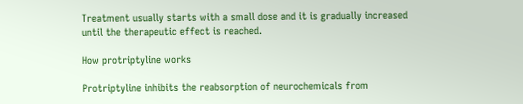Treatment usually starts with a small dose and it is gradually increased until the therapeutic effect is reached.

How protriptyline works

Protriptyline inhibits the reabsorption of neurochemicals from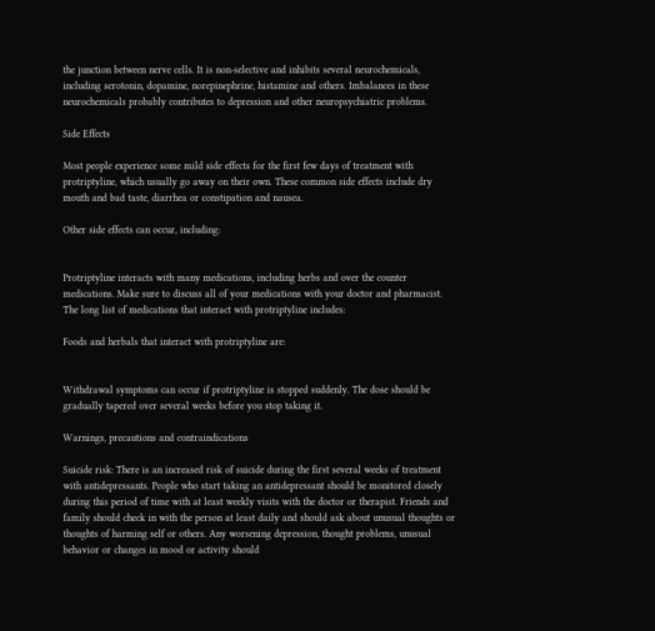the junction between nerve cells. It is non-selective and inhibits several neurochemicals, including serotonin, dopamine, norepinephrine, histamine and others. Imbalances in these neurochemicals probably contributes to depression and other neuropsychiatric problems.

Side Effects

Most people experience some mild side effects for the first few days of treatment with protriptyline, which usually go away on their own. These common side effects include dry mouth and bad taste, diarrhea or constipation and nausea.

Other side effects can occur, including:


Protriptyline interacts with many medications, including herbs and over the counter medications. Make sure to discuss all of your medications with your doctor and pharmacist. The long list of medications that interact with protriptyline includes:

Foods and herbals that interact with protriptyline are:


Withdrawal symptoms can occur if protriptyline is stopped suddenly. The dose should be gradually tapered over several weeks before you stop taking it.

Warnings, precautions and contraindications

Suicide risk: There is an increased risk of suicide during the first several weeks of treatment with antidepressants. People who start taking an antidepressant should be monitored closely during this period of time with at least weekly visits with the doctor or therapist. Friends and family should check in with the person at least daily and should ask about unusual thoughts or thoughts of harming self or others. Any worsening depression, thought problems, unusual behavior or changes in mood or activity should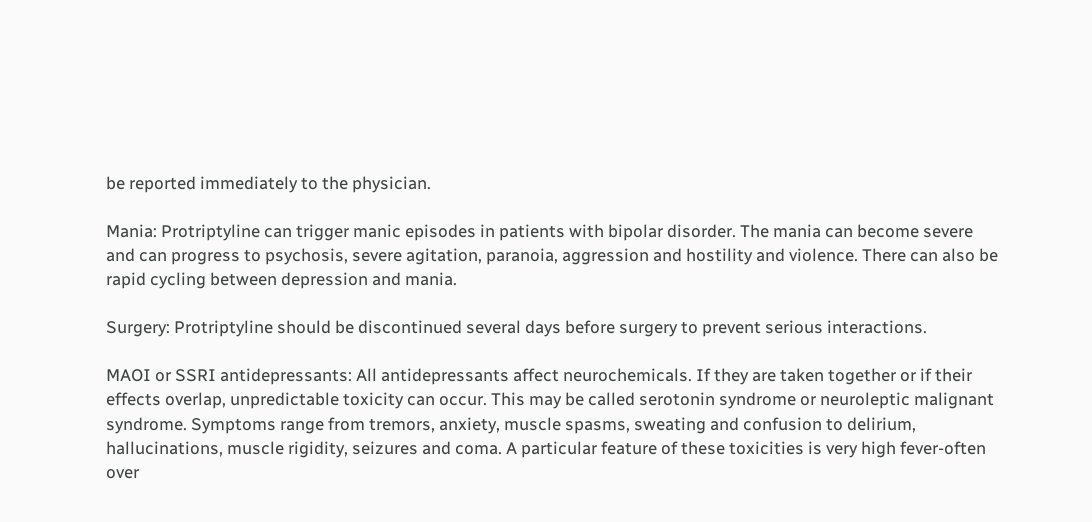be reported immediately to the physician.

Mania: Protriptyline can trigger manic episodes in patients with bipolar disorder. The mania can become severe and can progress to psychosis, severe agitation, paranoia, aggression and hostility and violence. There can also be rapid cycling between depression and mania.

Surgery: Protriptyline should be discontinued several days before surgery to prevent serious interactions.

MAOI or SSRI antidepressants: All antidepressants affect neurochemicals. If they are taken together or if their effects overlap, unpredictable toxicity can occur. This may be called serotonin syndrome or neuroleptic malignant syndrome. Symptoms range from tremors, anxiety, muscle spasms, sweating and confusion to delirium, hallucinations, muscle rigidity, seizures and coma. A particular feature of these toxicities is very high fever-often over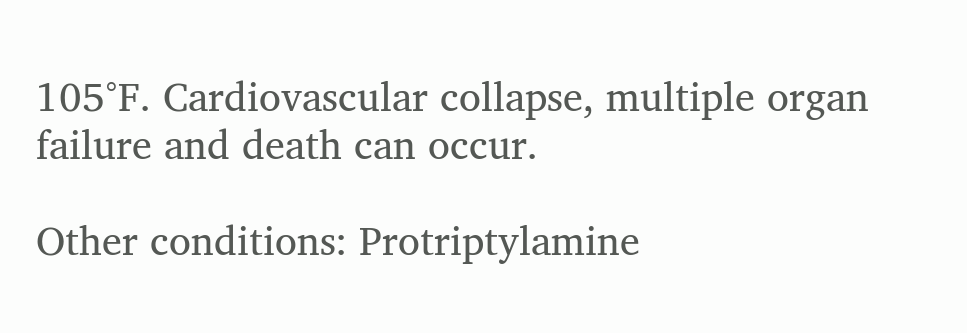105°F. Cardiovascular collapse, multiple organ failure and death can occur.

Other conditions: Protriptylamine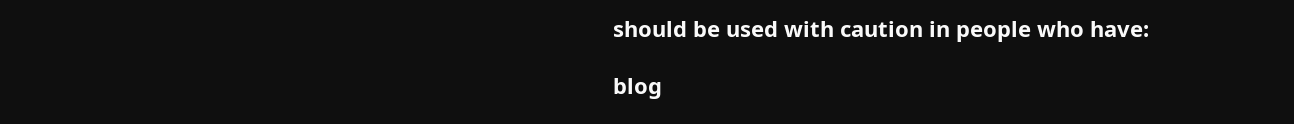should be used with caution in people who have:

blog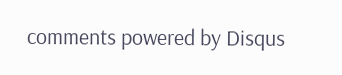comments powered by Disqus